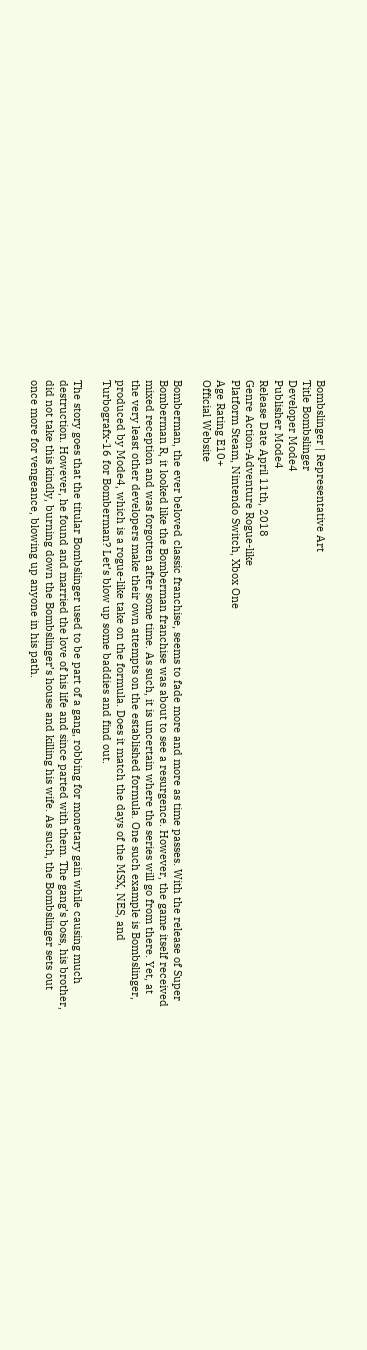Bombslinger | Representative Art
Title Bombslinger
Developer Mode4
Publisher Mode4
Release Date April 11th, 2018
Genre Action-Adventure Rogue-like
Platform Steam, Nintendo Switch, Xbox One
Age Rating E10+
Official Website

Bomberman, the ever beloved classic franchise, seems to fade more and more as time passes. With the release of Super Bomberman R, it looked like the Bomberman franchise was about to see a resurgence. However, the game itself received mixed reception and was forgotten after some time. As such, it is uncertain where the series will go from there. Yet, at the very least other developers make their own attempts on the established formula. One such example is Bombslinger, produced by Mode4, which is a rogue-like take on the formula. Does it match the days of the MSX, NES, and Turbografx-16 for Bomberman? Let’s blow up some baddies and find out.

The story goes that the titular Bombslinger used to be part of a gang, robbing for monetary gain while causing much destruction. However, he found and married the love of his life and since parted with them. The gang’s boss, his brother, did not take this kindly, burning down the Bombslinger’s house and killing his wife. As such, the Bombslinger sets out once more for vengeance, blowing up anyone in his path.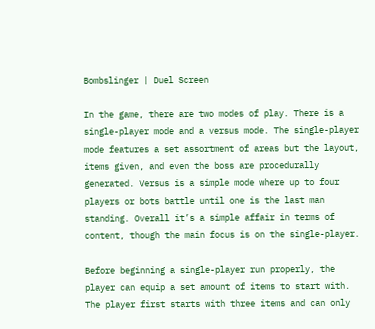Bombslinger | Duel Screen

In the game, there are two modes of play. There is a single-player mode and a versus mode. The single-player mode features a set assortment of areas but the layout, items given, and even the boss are procedurally generated. Versus is a simple mode where up to four players or bots battle until one is the last man standing. Overall it’s a simple affair in terms of content, though the main focus is on the single-player.

Before beginning a single-player run properly, the player can equip a set amount of items to start with. The player first starts with three items and can only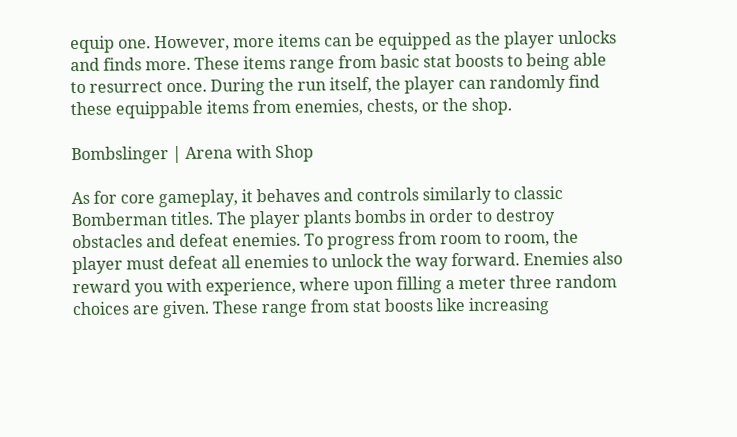equip one. However, more items can be equipped as the player unlocks and finds more. These items range from basic stat boosts to being able to resurrect once. During the run itself, the player can randomly find these equippable items from enemies, chests, or the shop.

Bombslinger | Arena with Shop

As for core gameplay, it behaves and controls similarly to classic Bomberman titles. The player plants bombs in order to destroy obstacles and defeat enemies. To progress from room to room, the player must defeat all enemies to unlock the way forward. Enemies also reward you with experience, where upon filling a meter three random choices are given. These range from stat boosts like increasing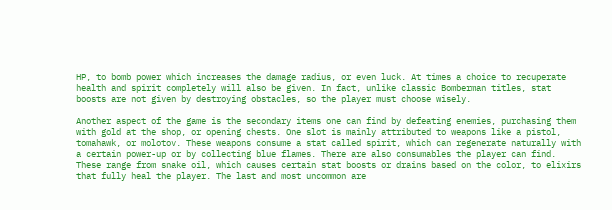HP, to bomb power which increases the damage radius, or even luck. At times a choice to recuperate health and spirit completely will also be given. In fact, unlike classic Bomberman titles, stat boosts are not given by destroying obstacles, so the player must choose wisely.

Another aspect of the game is the secondary items one can find by defeating enemies, purchasing them with gold at the shop, or opening chests. One slot is mainly attributed to weapons like a pistol, tomahawk, or molotov. These weapons consume a stat called spirit, which can regenerate naturally with a certain power-up or by collecting blue flames. There are also consumables the player can find. These range from snake oil, which causes certain stat boosts or drains based on the color, to elixirs that fully heal the player. The last and most uncommon are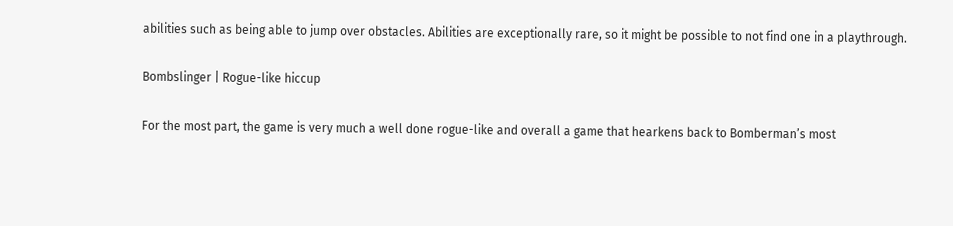abilities such as being able to jump over obstacles. Abilities are exceptionally rare, so it might be possible to not find one in a playthrough.

Bombslinger | Rogue-like hiccup

For the most part, the game is very much a well done rogue-like and overall a game that hearkens back to Bomberman’s most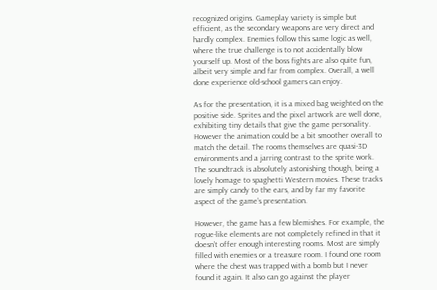recognized origins. Gameplay variety is simple but efficient, as the secondary weapons are very direct and hardly complex. Enemies follow this same logic as well, where the true challenge is to not accidentally blow yourself up. Most of the boss fights are also quite fun, albeit very simple and far from complex. Overall, a well done experience old-school gamers can enjoy.

As for the presentation, it is a mixed bag weighted on the positive side. Sprites and the pixel artwork are well done, exhibiting tiny details that give the game personality. However the animation could be a bit smoother overall to match the detail. The rooms themselves are quasi-3D environments and a jarring contrast to the sprite work. The soundtrack is absolutely astonishing though, being a lovely homage to spaghetti Western movies. These tracks are simply candy to the ears, and by far my favorite aspect of the game’s presentation.

However, the game has a few blemishes. For example, the rogue-like elements are not completely refined in that it doesn’t offer enough interesting rooms. Most are simply filled with enemies or a treasure room. I found one room where the chest was trapped with a bomb but I never found it again. It also can go against the player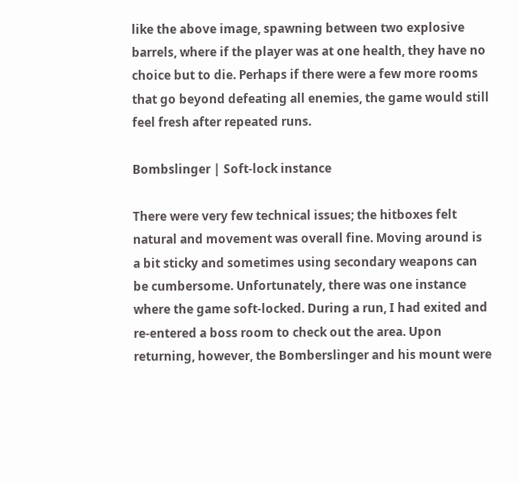like the above image, spawning between two explosive barrels, where if the player was at one health, they have no choice but to die. Perhaps if there were a few more rooms that go beyond defeating all enemies, the game would still feel fresh after repeated runs.

Bombslinger | Soft-lock instance

There were very few technical issues; the hitboxes felt natural and movement was overall fine. Moving around is a bit sticky and sometimes using secondary weapons can be cumbersome. Unfortunately, there was one instance where the game soft-locked. During a run, I had exited and re-entered a boss room to check out the area. Upon returning, however, the Bomberslinger and his mount were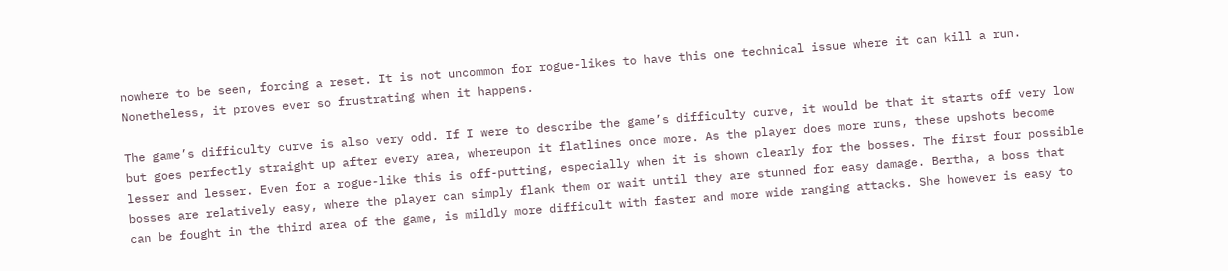nowhere to be seen, forcing a reset. It is not uncommon for rogue-likes to have this one technical issue where it can kill a run. Nonetheless, it proves ever so frustrating when it happens.

The game’s difficulty curve is also very odd. If I were to describe the game’s difficulty curve, it would be that it starts off very low but goes perfectly straight up after every area, whereupon it flatlines once more. As the player does more runs, these upshots become lesser and lesser. Even for a rogue-like this is off-putting, especially when it is shown clearly for the bosses. The first four possible bosses are relatively easy, where the player can simply flank them or wait until they are stunned for easy damage. Bertha, a boss that can be fought in the third area of the game, is mildly more difficult with faster and more wide ranging attacks. She however is easy to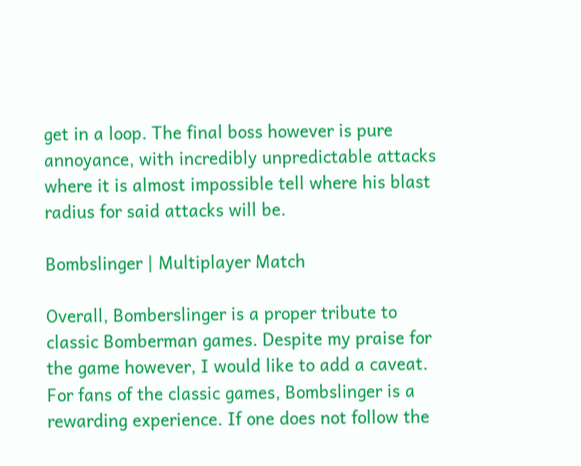get in a loop. The final boss however is pure annoyance, with incredibly unpredictable attacks where it is almost impossible tell where his blast radius for said attacks will be.

Bombslinger | Multiplayer Match

Overall, Bomberslinger is a proper tribute to classic Bomberman games. Despite my praise for the game however, I would like to add a caveat. For fans of the classic games, Bombslinger is a rewarding experience. If one does not follow the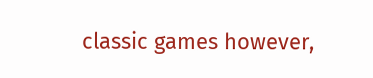classic games however,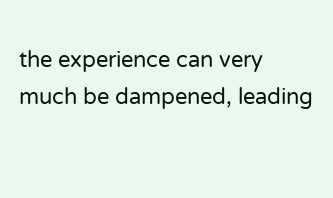the experience can very much be dampened, leading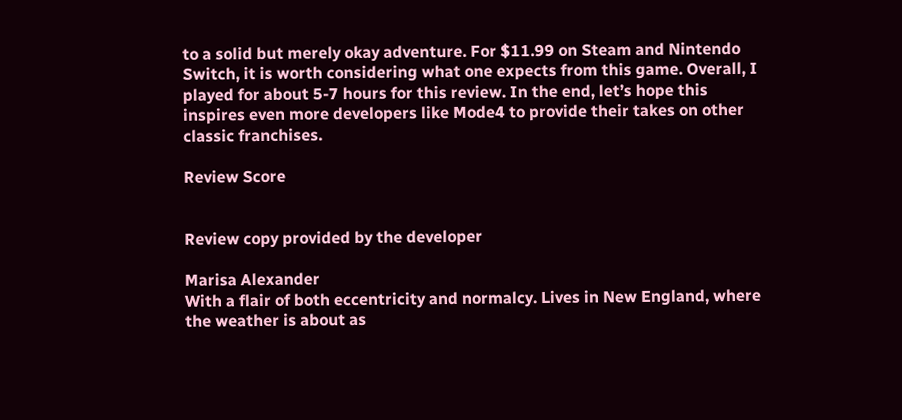to a solid but merely okay adventure. For $11.99 on Steam and Nintendo Switch, it is worth considering what one expects from this game. Overall, I played for about 5-7 hours for this review. In the end, let’s hope this inspires even more developers like Mode4 to provide their takes on other classic franchises.

Review Score


Review copy provided by the developer

Marisa Alexander
With a flair of both eccentricity and normalcy. Lives in New England, where the weather is about as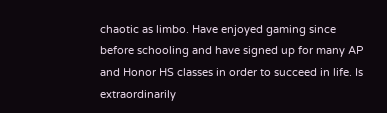chaotic as limbo. Have enjoyed gaming since before schooling and have signed up for many AP and Honor HS classes in order to succeed in life. Is extraordinarily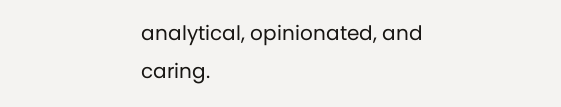analytical, opinionated, and caring.